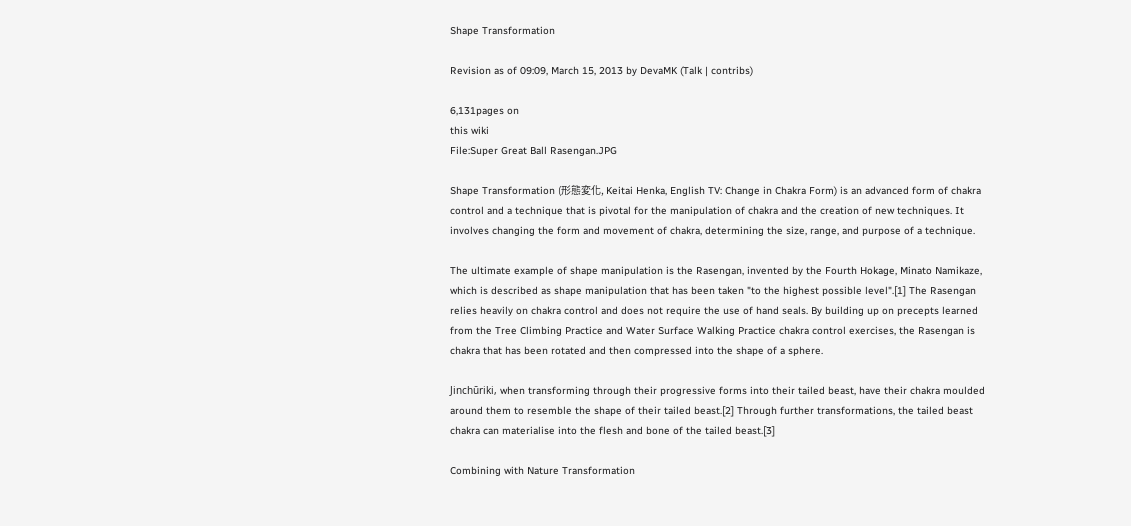Shape Transformation

Revision as of 09:09, March 15, 2013 by DevaMK (Talk | contribs)

6,131pages on
this wiki
File:Super Great Ball Rasengan.JPG

Shape Transformation (形態変化, Keitai Henka, English TV: Change in Chakra Form) is an advanced form of chakra control and a technique that is pivotal for the manipulation of chakra and the creation of new techniques. It involves changing the form and movement of chakra, determining the size, range, and purpose of a technique.

The ultimate example of shape manipulation is the Rasengan, invented by the Fourth Hokage, Minato Namikaze, which is described as shape manipulation that has been taken "to the highest possible level".[1] The Rasengan relies heavily on chakra control and does not require the use of hand seals. By building up on precepts learned from the Tree Climbing Practice and Water Surface Walking Practice chakra control exercises, the Rasengan is chakra that has been rotated and then compressed into the shape of a sphere.

Jinchūriki, when transforming through their progressive forms into their tailed beast, have their chakra moulded around them to resemble the shape of their tailed beast.[2] Through further transformations, the tailed beast chakra can materialise into the flesh and bone of the tailed beast.[3]

Combining with Nature Transformation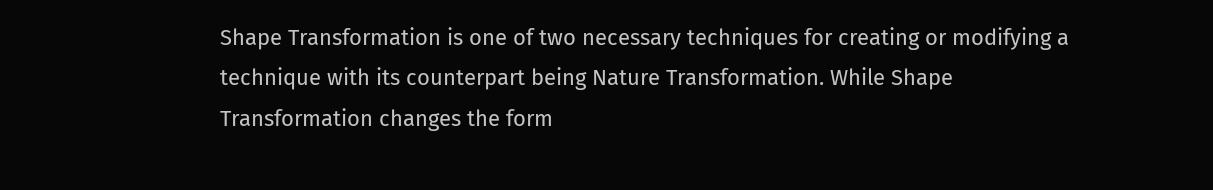Shape Transformation is one of two necessary techniques for creating or modifying a technique with its counterpart being Nature Transformation. While Shape Transformation changes the form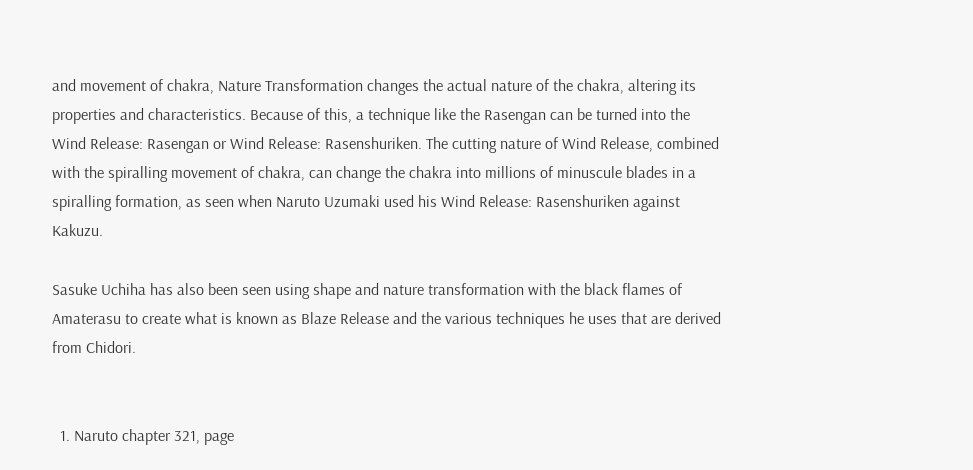and movement of chakra, Nature Transformation changes the actual nature of the chakra, altering its properties and characteristics. Because of this, a technique like the Rasengan can be turned into the Wind Release: Rasengan or Wind Release: Rasenshuriken. The cutting nature of Wind Release, combined with the spiralling movement of chakra, can change the chakra into millions of minuscule blades in a spiralling formation, as seen when Naruto Uzumaki used his Wind Release: Rasenshuriken against Kakuzu.

Sasuke Uchiha has also been seen using shape and nature transformation with the black flames of Amaterasu to create what is known as Blaze Release and the various techniques he uses that are derived from Chidori.


  1. Naruto chapter 321, page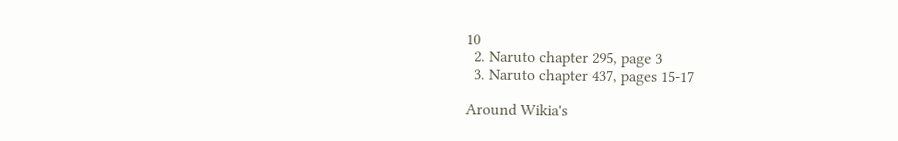10
  2. Naruto chapter 295, page 3
  3. Naruto chapter 437, pages 15-17

Around Wikia's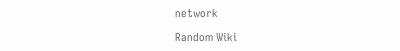network

Random Wiki